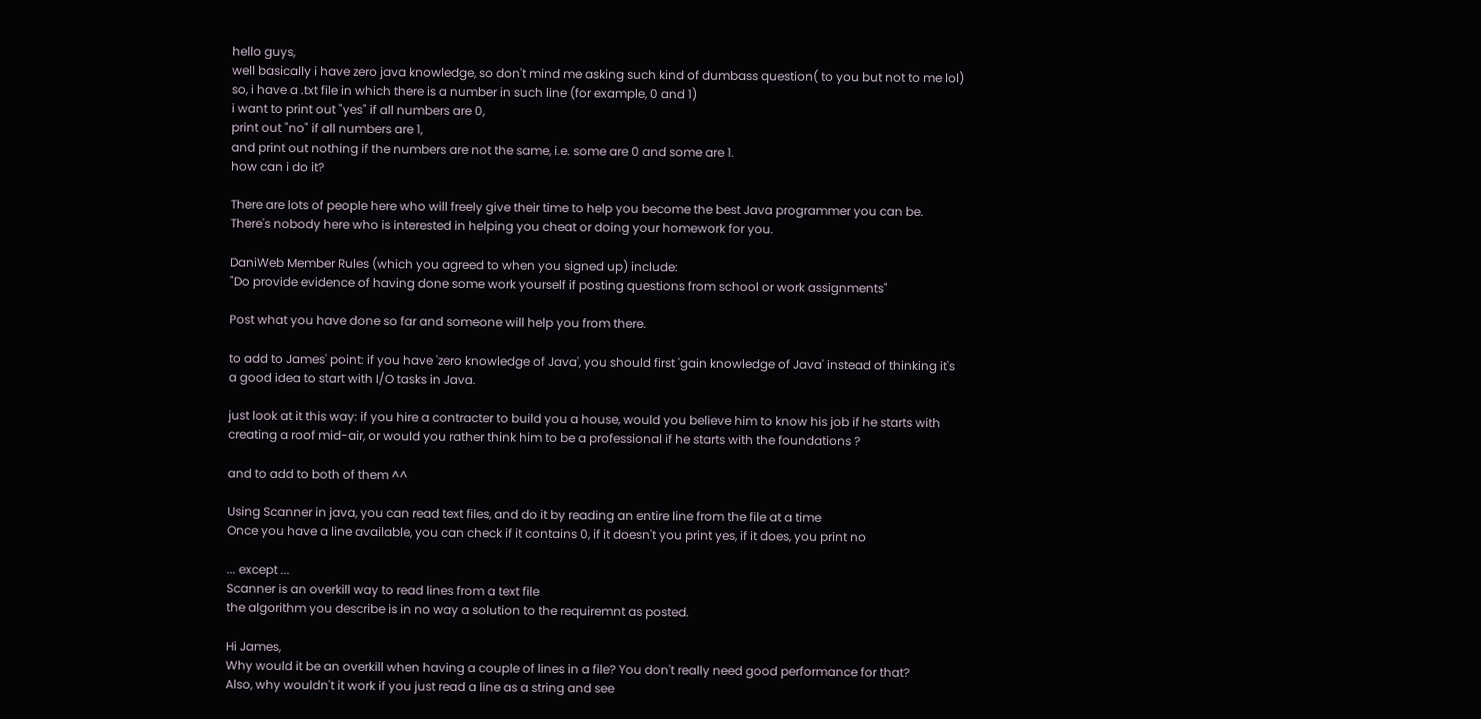hello guys,
well basically i have zero java knowledge, so don't mind me asking such kind of dumbass question( to you but not to me lol)
so, i have a .txt file in which there is a number in such line (for example, 0 and 1)
i want to print out "yes" if all numbers are 0,
print out "no" if all numbers are 1,
and print out nothing if the numbers are not the same, i.e. some are 0 and some are 1.
how can i do it?

There are lots of people here who will freely give their time to help you become the best Java programmer you can be. There's nobody here who is interested in helping you cheat or doing your homework for you.

DaniWeb Member Rules (which you agreed to when you signed up) include:
"Do provide evidence of having done some work yourself if posting questions from school or work assignments"

Post what you have done so far and someone will help you from there.

to add to James' point: if you have 'zero knowledge of Java', you should first 'gain knowledge of Java' instead of thinking it's a good idea to start with I/O tasks in Java.

just look at it this way: if you hire a contracter to build you a house, would you believe him to know his job if he starts with creating a roof mid-air, or would you rather think him to be a professional if he starts with the foundations ?

and to add to both of them ^^

Using Scanner in java, you can read text files, and do it by reading an entire line from the file at a time
Once you have a line available, you can check if it contains 0, if it doesn't you print yes, if it does, you print no

... except ...
Scanner is an overkill way to read lines from a text file
the algorithm you describe is in no way a solution to the requiremnt as posted.

Hi James,
Why would it be an overkill when having a couple of lines in a file? You don't really need good performance for that?
Also, why wouldn't it work if you just read a line as a string and see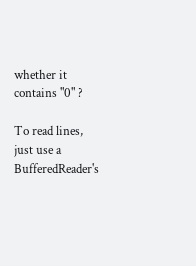whether it contains "0" ?

To read lines, just use a BufferedReader's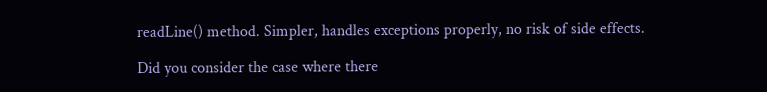readLine() method. Simpler, handles exceptions properly, no risk of side effects.

Did you consider the case where there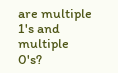are multiple 1's and multiple 0's?